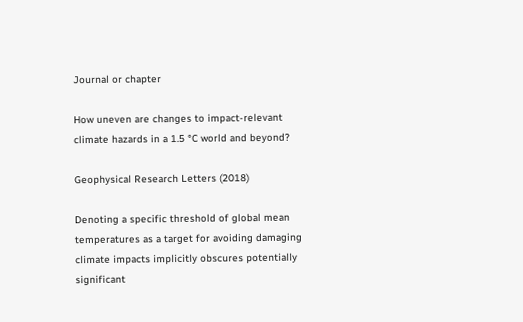Journal or chapter

How uneven are changes to impact‐relevant climate hazards in a 1.5 °C world and beyond?

Geophysical Research Letters (2018)

Denoting a specific threshold of global mean temperatures as a target for avoiding damaging climate impacts implicitly obscures potentially significant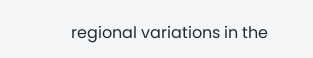regional variations in the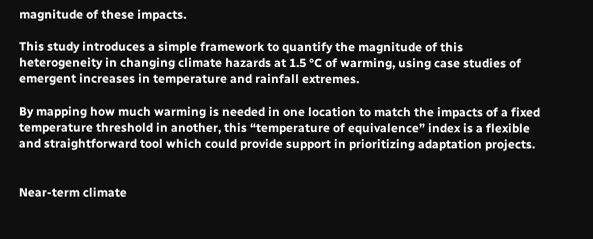magnitude of these impacts.

This study introduces a simple framework to quantify the magnitude of this heterogeneity in changing climate hazards at 1.5 °C of warming, using case studies of emergent increases in temperature and rainfall extremes.

By mapping how much warming is needed in one location to match the impacts of a fixed temperature threshold in another, this “temperature of equivalence” index is a flexible and straightforward tool which could provide support in prioritizing adaptation projects.


Near-term climate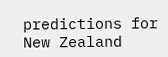predictions for New Zealand